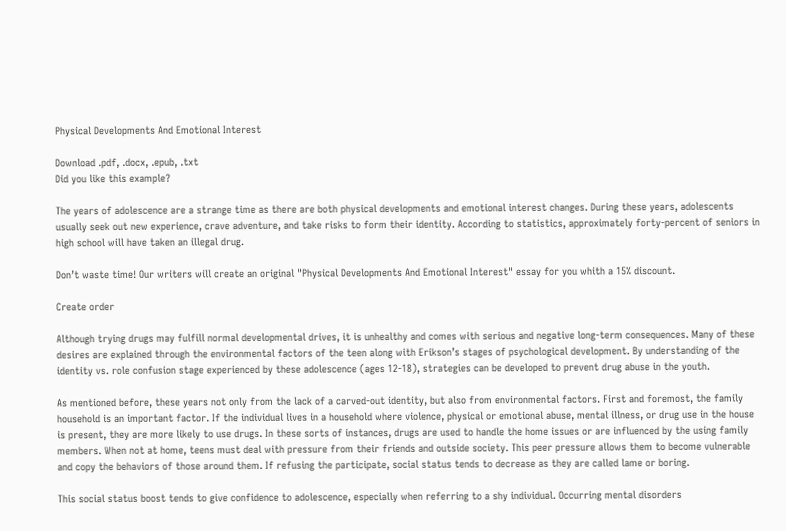Physical Developments And Emotional Interest

Download .pdf, .docx, .epub, .txt
Did you like this example?

The years of adolescence are a strange time as there are both physical developments and emotional interest changes. During these years, adolescents usually seek out new experience, crave adventure, and take risks to form their identity. According to statistics, approximately forty-percent of seniors in high school will have taken an illegal drug.

Don’t waste time! Our writers will create an original "Physical Developments And Emotional Interest" essay for you whith a 15% discount.

Create order

Although trying drugs may fulfill normal developmental drives, it is unhealthy and comes with serious and negative long-term consequences. Many of these desires are explained through the environmental factors of the teen along with Erikson’s stages of psychological development. By understanding of the identity vs. role confusion stage experienced by these adolescence (ages 12-18), strategies can be developed to prevent drug abuse in the youth.

As mentioned before, these years not only from the lack of a carved-out identity, but also from environmental factors. First and foremost, the family household is an important factor. If the individual lives in a household where violence, physical or emotional abuse, mental illness, or drug use in the house is present, they are more likely to use drugs. In these sorts of instances, drugs are used to handle the home issues or are influenced by the using family members. When not at home, teens must deal with pressure from their friends and outside society. This peer pressure allows them to become vulnerable and copy the behaviors of those around them. If refusing the participate, social status tends to decrease as they are called lame or boring.

This social status boost tends to give confidence to adolescence, especially when referring to a shy individual. Occurring mental disorders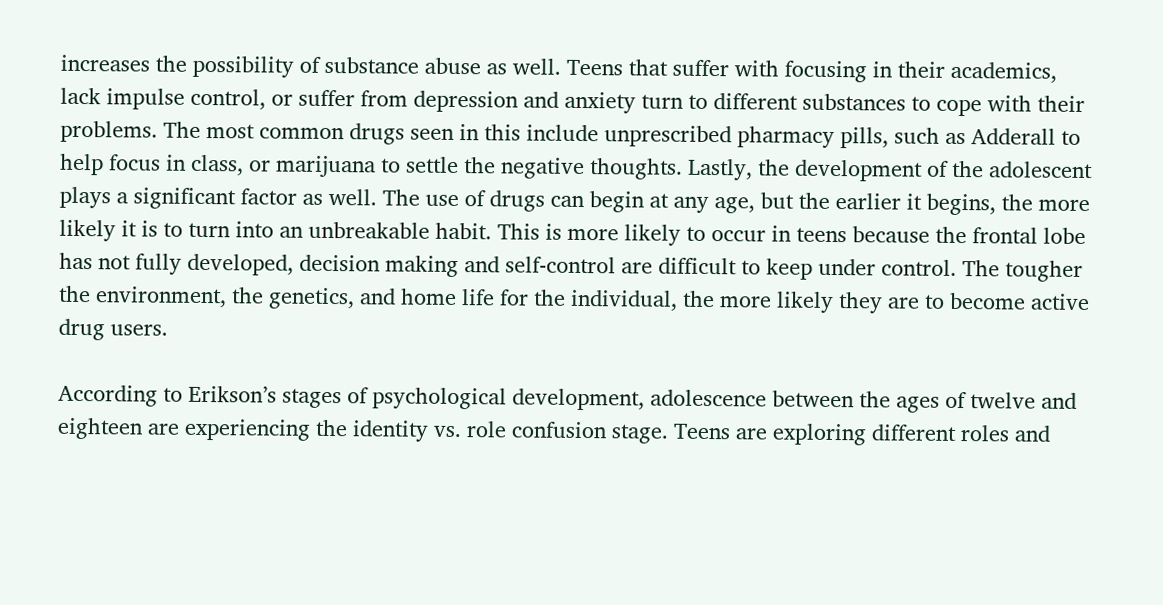increases the possibility of substance abuse as well. Teens that suffer with focusing in their academics, lack impulse control, or suffer from depression and anxiety turn to different substances to cope with their problems. The most common drugs seen in this include unprescribed pharmacy pills, such as Adderall to help focus in class, or marijuana to settle the negative thoughts. Lastly, the development of the adolescent plays a significant factor as well. The use of drugs can begin at any age, but the earlier it begins, the more likely it is to turn into an unbreakable habit. This is more likely to occur in teens because the frontal lobe has not fully developed, decision making and self-control are difficult to keep under control. The tougher the environment, the genetics, and home life for the individual, the more likely they are to become active drug users.

According to Erikson’s stages of psychological development, adolescence between the ages of twelve and eighteen are experiencing the identity vs. role confusion stage. Teens are exploring different roles and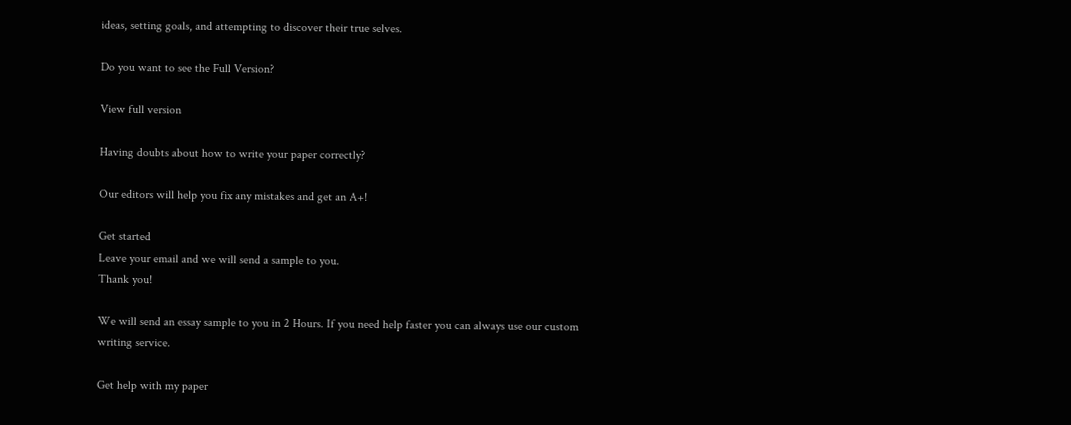ideas, setting goals, and attempting to discover their true selves.

Do you want to see the Full Version?

View full version

Having doubts about how to write your paper correctly?

Our editors will help you fix any mistakes and get an A+!

Get started
Leave your email and we will send a sample to you.
Thank you!

We will send an essay sample to you in 2 Hours. If you need help faster you can always use our custom writing service.

Get help with my paper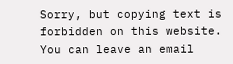Sorry, but copying text is forbidden on this website. You can leave an email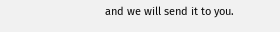and we will send it to you.